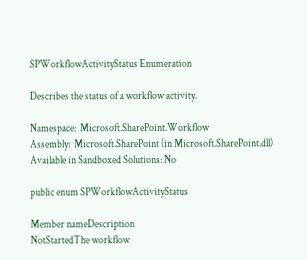SPWorkflowActivityStatus Enumeration

Describes the status of a workflow activity.

Namespace:  Microsoft.SharePoint.Workflow
Assembly:  Microsoft.SharePoint (in Microsoft.SharePoint.dll)
Available in Sandboxed Solutions: No

public enum SPWorkflowActivityStatus

Member nameDescription
NotStartedThe workflow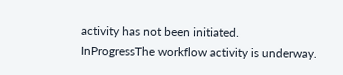activity has not been initiated.
InProgressThe workflow activity is underway.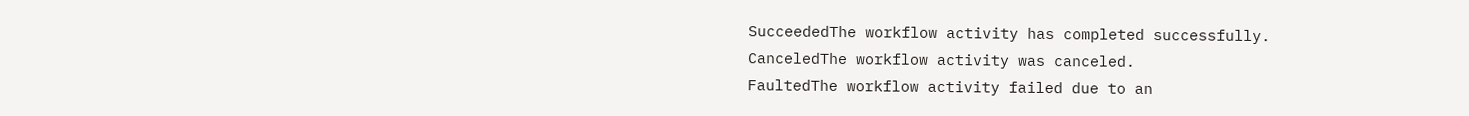SucceededThe workflow activity has completed successfully.
CanceledThe workflow activity was canceled.
FaultedThe workflow activity failed due to an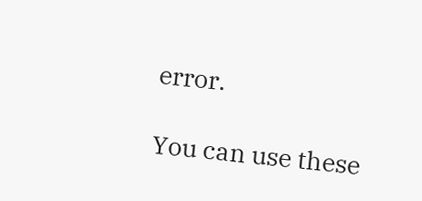error.

You can use these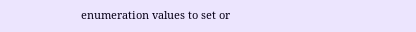enumeration values to set or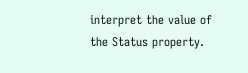interpret the value of the Status property.